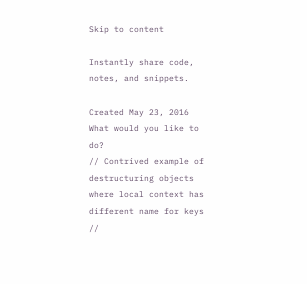Skip to content

Instantly share code, notes, and snippets.

Created May 23, 2016
What would you like to do?
// Contrived example of destructuring objects where local context has different name for keys
//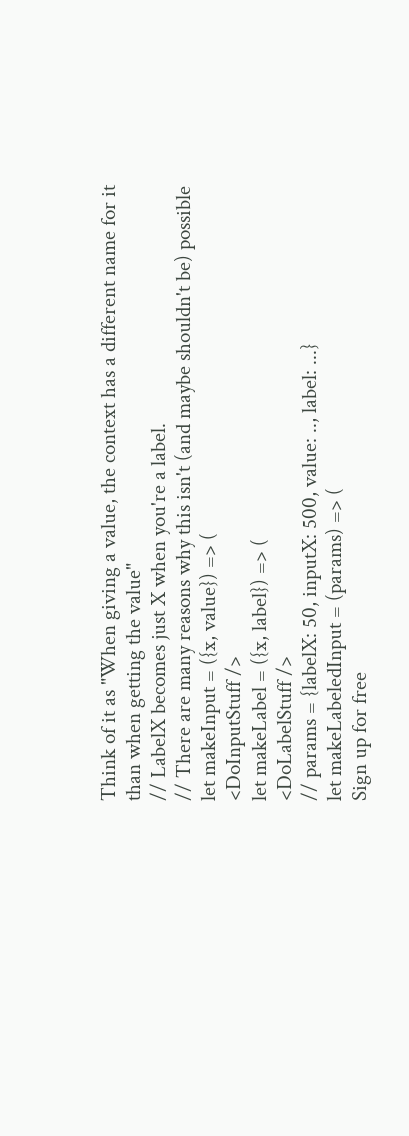Think of it as "When giving a value, the context has a different name for it than when getting the value"
// LabelX becomes just X when you're a label.
// There are many reasons why this isn't (and maybe shouldn't be) possible
let makeInput = ({x, value}) => (
<DoInputStuff />
let makeLabel = ({x, label}) => (
<DoLabelStuff />
// params = {labelX: 50, inputX: 500, value: .., label: ...}
let makeLabeledInput = (params) => (
Sign up for free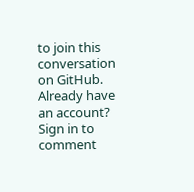to join this conversation on GitHub. Already have an account? Sign in to comment